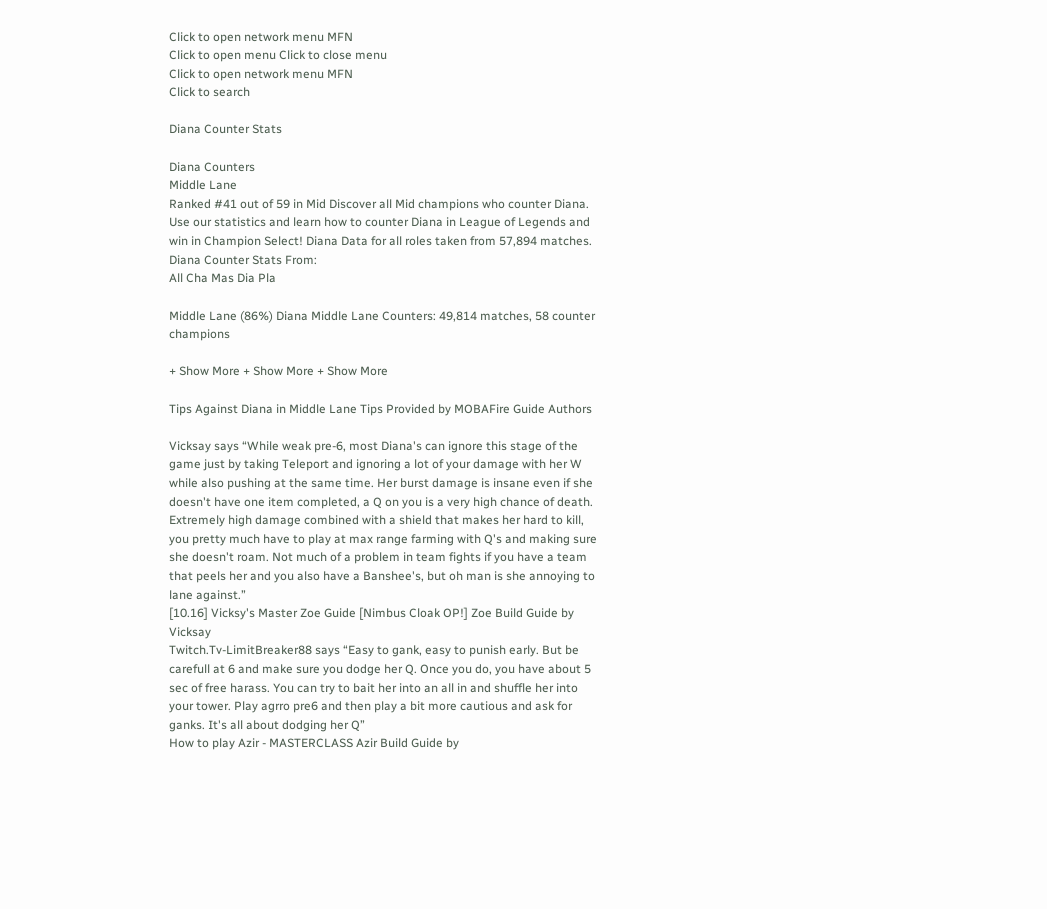Click to open network menu MFN
Click to open menu Click to close menu
Click to open network menu MFN
Click to search

Diana Counter Stats

Diana Counters
Middle Lane
Ranked #41 out of 59 in Mid Discover all Mid champions who counter Diana. Use our statistics and learn how to counter Diana in League of Legends and win in Champion Select! Diana Data for all roles taken from 57,894 matches.
Diana Counter Stats From:
All Cha Mas Dia Pla

Middle Lane (86%) Diana Middle Lane Counters: 49,814 matches, 58 counter champions

+ Show More + Show More + Show More

Tips Against Diana in Middle Lane Tips Provided by MOBAFire Guide Authors

Vicksay says “While weak pre-6, most Diana's can ignore this stage of the game just by taking Teleport and ignoring a lot of your damage with her W while also pushing at the same time. Her burst damage is insane even if she doesn't have one item completed, a Q on you is a very high chance of death. Extremely high damage combined with a shield that makes her hard to kill, you pretty much have to play at max range farming with Q's and making sure she doesn't roam. Not much of a problem in team fights if you have a team that peels her and you also have a Banshee's, but oh man is she annoying to lane against.”
[10.16] Vicksy's Master Zoe Guide [Nimbus Cloak OP!] Zoe Build Guide by Vicksay
Twitch.Tv-LimitBreaker88 says “Easy to gank, easy to punish early. But be carefull at 6 and make sure you dodge her Q. Once you do, you have about 5 sec of free harass. You can try to bait her into an all in and shuffle her into your tower. Play agrro pre6 and then play a bit more cautious and ask for ganks. It's all about dodging her Q”
How to play Azir - MASTERCLASS Azir Build Guide by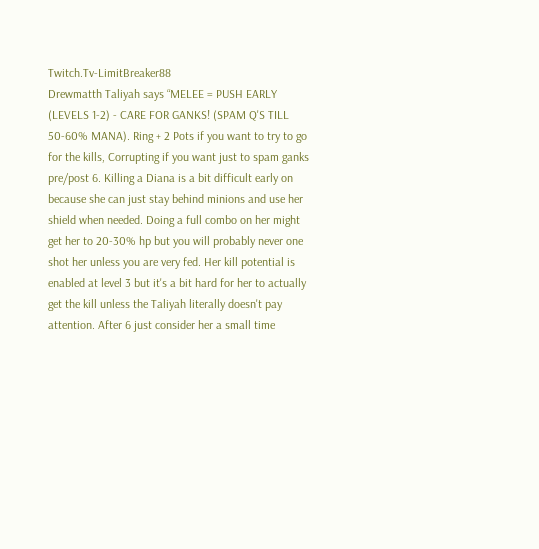Twitch.Tv-LimitBreaker88
Drewmatth Taliyah says “MELEE = PUSH EARLY (LEVELS 1-2) - CARE FOR GANKS! (SPAM Q'S TILL 50-60% MANA). Ring + 2 Pots if you want to try to go for the kills, Corrupting if you want just to spam ganks pre/post 6. Killing a Diana is a bit difficult early on because she can just stay behind minions and use her shield when needed. Doing a full combo on her might get her to 20-30% hp but you will probably never one shot her unless you are very fed. Her kill potential is enabled at level 3 but it's a bit hard for her to actually get the kill unless the Taliyah literally doesn't pay attention. After 6 just consider her a small time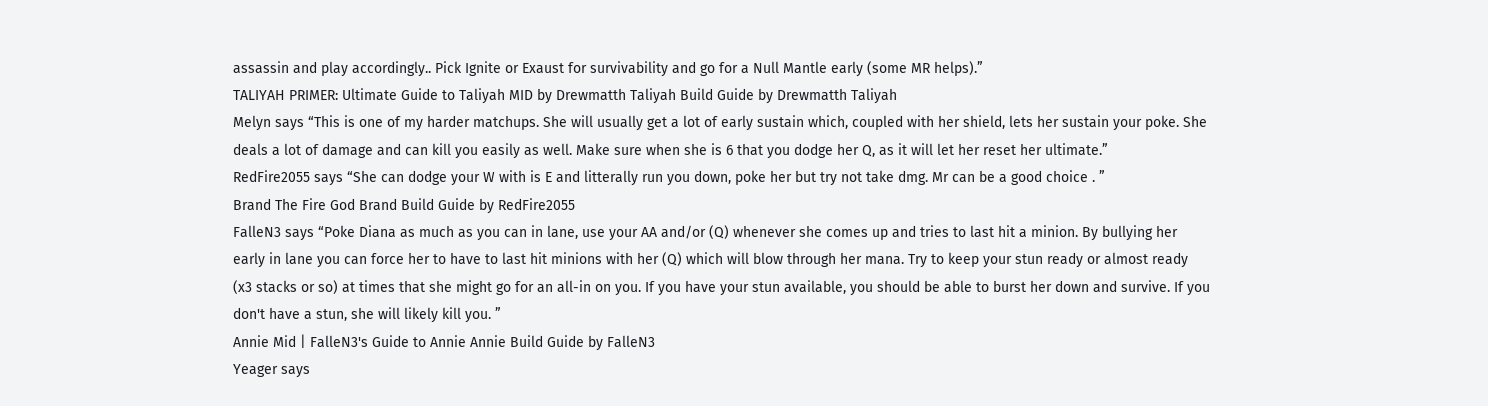assassin and play accordingly.. Pick Ignite or Exaust for survivability and go for a Null Mantle early (some MR helps).”
TALIYAH PRIMER: Ultimate Guide to Taliyah MID by Drewmatth Taliyah Build Guide by Drewmatth Taliyah
Melyn says “This is one of my harder matchups. She will usually get a lot of early sustain which, coupled with her shield, lets her sustain your poke. She deals a lot of damage and can kill you easily as well. Make sure when she is 6 that you dodge her Q, as it will let her reset her ultimate.”
RedFire2055 says “She can dodge your W with is E and litterally run you down, poke her but try not take dmg. Mr can be a good choice . ”
Brand The Fire God Brand Build Guide by RedFire2055
FalleN3 says “Poke Diana as much as you can in lane, use your AA and/or (Q) whenever she comes up and tries to last hit a minion. By bullying her early in lane you can force her to have to last hit minions with her (Q) which will blow through her mana. Try to keep your stun ready or almost ready (x3 stacks or so) at times that she might go for an all-in on you. If you have your stun available, you should be able to burst her down and survive. If you don't have a stun, she will likely kill you. ”
Annie Mid | FalleN3's Guide to Annie Annie Build Guide by FalleN3
Yeager says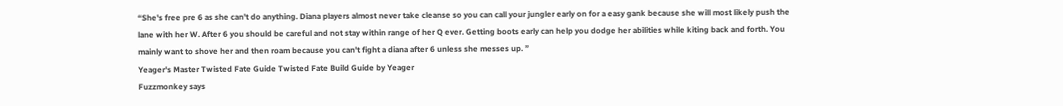“She's free pre 6 as she can't do anything. Diana players almost never take cleanse so you can call your jungler early on for a easy gank because she will most likely push the lane with her W. After 6 you should be careful and not stay within range of her Q ever. Getting boots early can help you dodge her abilities while kiting back and forth. You mainly want to shove her and then roam because you can't fight a diana after 6 unless she messes up. ”
Yeager's Master Twisted Fate Guide Twisted Fate Build Guide by Yeager
Fuzzmonkey says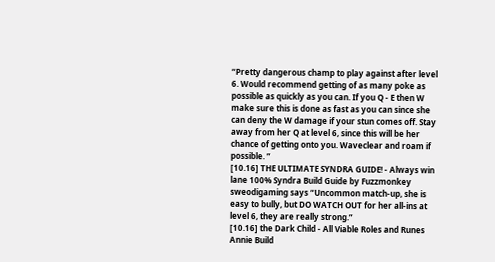“Pretty dangerous champ to play against after level 6. Would recommend getting of as many poke as possible as quickly as you can. If you Q - E then W make sure this is done as fast as you can since she can deny the W damage if your stun comes off. Stay away from her Q at level 6, since this will be her chance of getting onto you. Waveclear and roam if possible. ”
[10.16] THE ULTIMATE SYNDRA GUIDE! - Always win lane 100% Syndra Build Guide by Fuzzmonkey
sweodigaming says “Uncommon match-up, she is easy to bully, but DO WATCH OUT for her all-ins at level 6, they are really strong.”
[10.16] the Dark Child - All Viable Roles and Runes Annie Build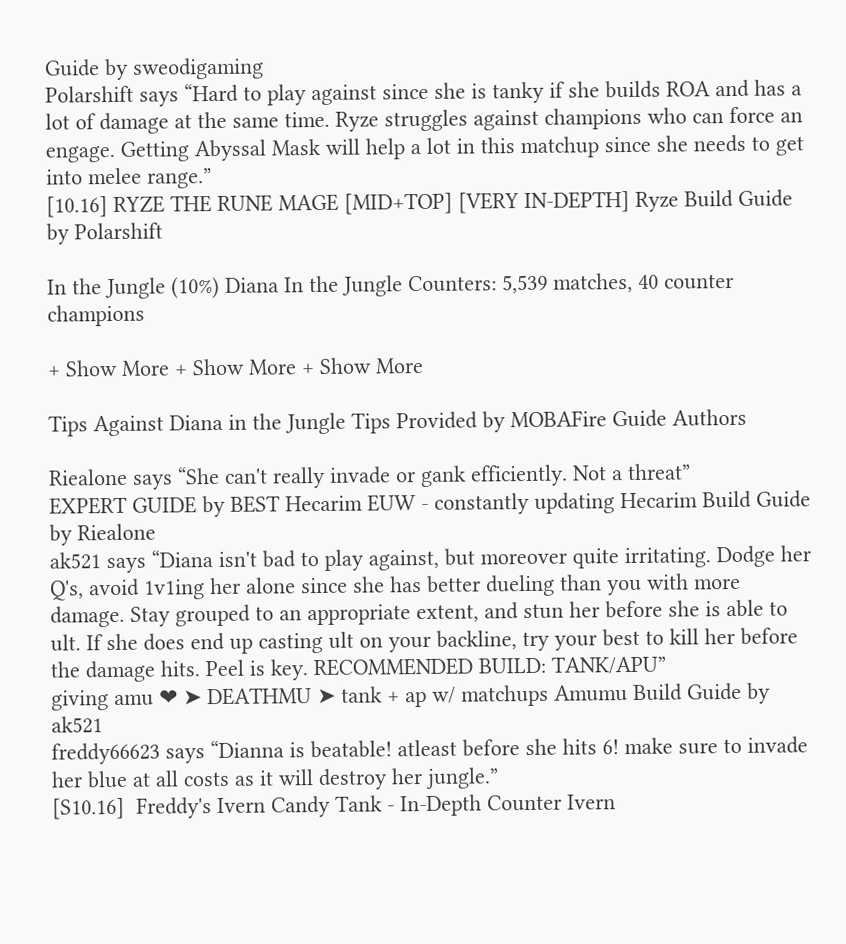Guide by sweodigaming
Polarshift says “Hard to play against since she is tanky if she builds ROA and has a lot of damage at the same time. Ryze struggles against champions who can force an engage. Getting Abyssal Mask will help a lot in this matchup since she needs to get into melee range.”
[10.16] RYZE THE RUNE MAGE [MID+TOP] [VERY IN-DEPTH] Ryze Build Guide by Polarshift

In the Jungle (10%) Diana In the Jungle Counters: 5,539 matches, 40 counter champions

+ Show More + Show More + Show More

Tips Against Diana in the Jungle Tips Provided by MOBAFire Guide Authors

Riealone says “She can't really invade or gank efficiently. Not a threat”
EXPERT GUIDE by BEST Hecarim EUW - constantly updating Hecarim Build Guide by Riealone
ak521 says “Diana isn't bad to play against, but moreover quite irritating. Dodge her Q's, avoid 1v1ing her alone since she has better dueling than you with more damage. Stay grouped to an appropriate extent, and stun her before she is able to ult. If she does end up casting ult on your backline, try your best to kill her before the damage hits. Peel is key. RECOMMENDED BUILD: TANK/APU”
giving amu ❤ ➤ DEATHMU ➤ tank + ap w/ matchups Amumu Build Guide by ak521
freddy66623 says “Dianna is beatable! atleast before she hits 6! make sure to invade her blue at all costs as it will destroy her jungle.”
[S10.16]  Freddy's Ivern Candy Tank - In-Depth Counter Ivern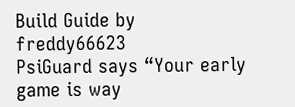Build Guide by freddy66623
PsiGuard says “Your early game is way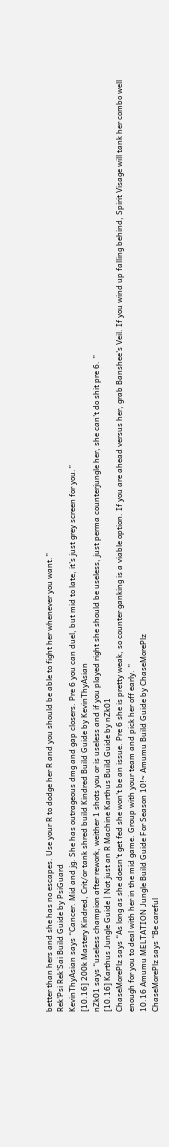better than hers and she has no escapes. Use your R to dodge her R and you should be able to fight her whenever you want.”
Rek'Psi Rek'Sai Build Guide by PsiGuard
KevinThyAsian says “Cancer. Mid and jg. She has outrageous dmg and gap closers. Pre 6 you can duel, but mid to late, it’s just grey screen for you.”
[10.16] 200k Mastery Kindred, Crit/or tank shred build Kindred Build Guide by KevinThyAsian
nZk01 says “useless champion after rework, weither 1 shots you or is useless and if you played right she should be useless, just perma counterjungle her, she can't do shit pre 6. ”
[10.16] Karthus Jungle Guide | Not just an R Machine Karthus Build Guide by nZk01
ChaseMorePlz says “As long as she doesn't get fed she won't be an issue. Pre 6 she is pretty weak, so counter ganking is a viable option. If you are ahead versus her, grab Banshee's Veil. If you wind up falling behind, Spirit Visage will tank her combo well enough for you to deal with her in the mid game. Group with your team and pick her off early. ”
10.16 Amumu MELTATION Jungle Build Guide For Season 10!~ Amumu Build Guide by ChaseMorePlz
ChaseMorePlz says “Be careful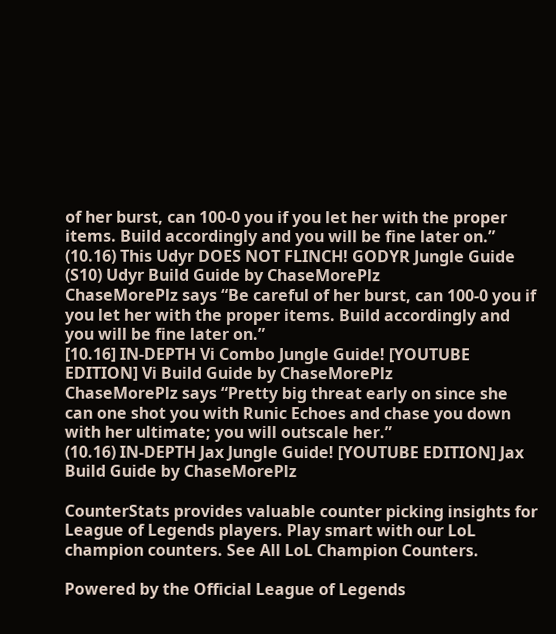of her burst, can 100-0 you if you let her with the proper items. Build accordingly and you will be fine later on.”
(10.16) This Udyr DOES NOT FLINCH! GODYR Jungle Guide (S10) Udyr Build Guide by ChaseMorePlz
ChaseMorePlz says “Be careful of her burst, can 100-0 you if you let her with the proper items. Build accordingly and you will be fine later on.”
[10.16] IN-DEPTH Vi Combo Jungle Guide! [YOUTUBE EDITION] Vi Build Guide by ChaseMorePlz
ChaseMorePlz says “Pretty big threat early on since she can one shot you with Runic Echoes and chase you down with her ultimate; you will outscale her.”
(10.16) IN-DEPTH Jax Jungle Guide! [YOUTUBE EDITION] Jax Build Guide by ChaseMorePlz

CounterStats provides valuable counter picking insights for League of Legends players. Play smart with our LoL champion counters. See All LoL Champion Counters.

Powered by the Official League of Legends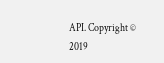API. Copyright © 2019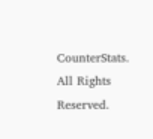CounterStats. All Rights Reserved.